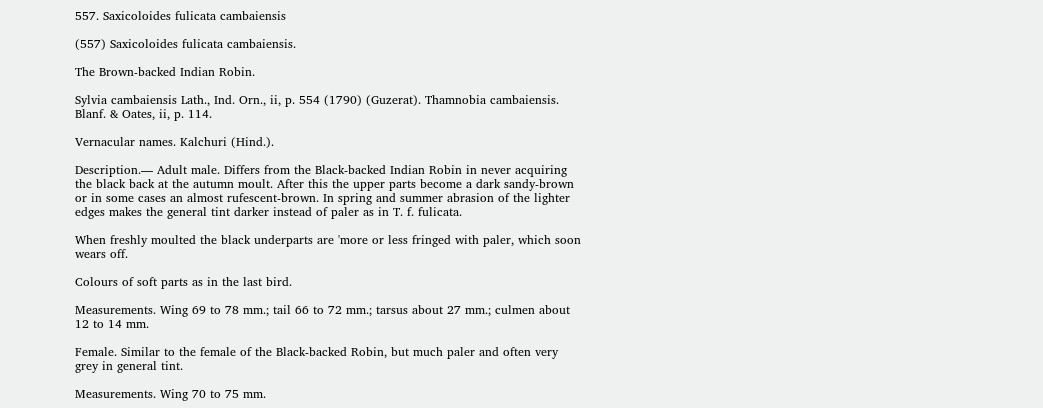557. Saxicoloides fulicata cambaiensis

(557) Saxicoloides fulicata cambaiensis.

The Brown-backed Indian Robin.

Sylvia cambaiensis Lath., Ind. Orn., ii, p. 554 (1790) (Guzerat). Thamnobia cambaiensis. Blanf. & Oates, ii, p. 114.

Vernacular names. Kalchuri (Hind.).

Description.— Adult male. Differs from the Black-backed Indian Robin in never acquiring the black back at the autumn moult. After this the upper parts become a dark sandy-brown or in some cases an almost rufescent-brown. In spring and summer abrasion of the lighter edges makes the general tint darker instead of paler as in T. f. fulicata.

When freshly moulted the black underparts are 'more or less fringed with paler, which soon wears off.

Colours of soft parts as in the last bird.

Measurements. Wing 69 to 78 mm.; tail 66 to 72 mm.; tarsus about 27 mm.; culmen about 12 to 14 mm.

Female. Similar to the female of the Black-backed Robin, but much paler and often very grey in general tint.

Measurements. Wing 70 to 75 mm.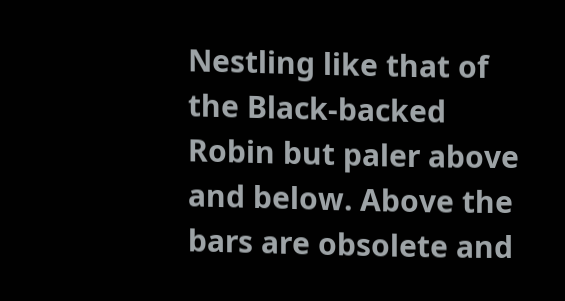Nestling like that of the Black-backed Robin but paler above and below. Above the bars are obsolete and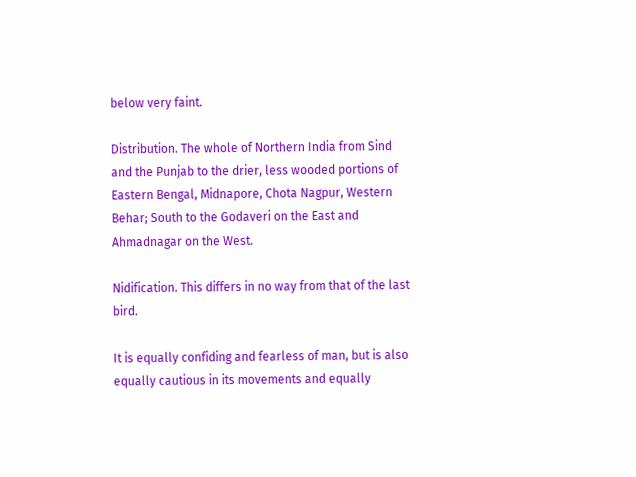below very faint.

Distribution. The whole of Northern India from Sind and the Punjab to the drier, less wooded portions of Eastern Bengal, Midnapore, Chota Nagpur, Western Behar; South to the Godaveri on the East and Ahmadnagar on the West.

Nidification. This differs in no way from that of the last bird.

It is equally confiding and fearless of man, but is also equally cautious in its movements and equally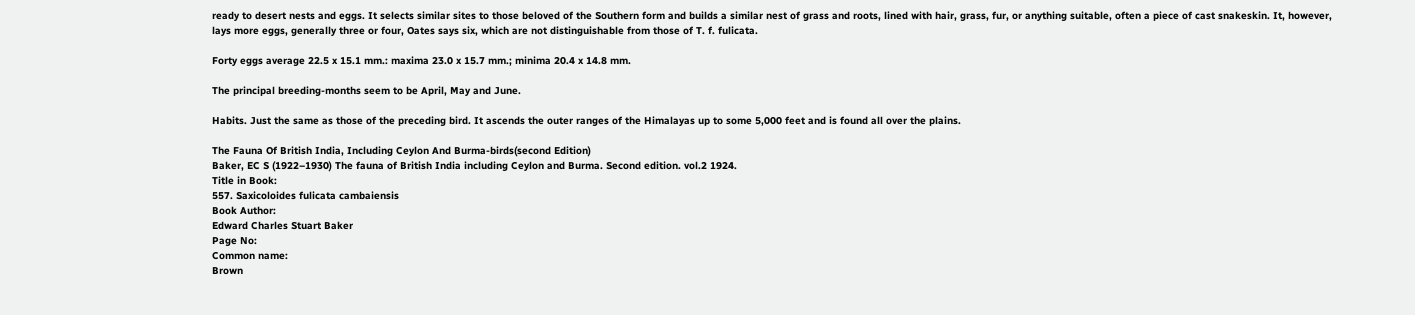ready to desert nests and eggs. It selects similar sites to those beloved of the Southern form and builds a similar nest of grass and roots, lined with hair, grass, fur, or anything suitable, often a piece of cast snakeskin. It, however, lays more eggs, generally three or four, Oates says six, which are not distinguishable from those of T. f. fulicata.

Forty eggs average 22.5 x 15.1 mm.: maxima 23.0 x 15.7 mm.; minima 20.4 x 14.8 mm.

The principal breeding-months seem to be April, May and June.

Habits. Just the same as those of the preceding bird. It ascends the outer ranges of the Himalayas up to some 5,000 feet and is found all over the plains.

The Fauna Of British India, Including Ceylon And Burma-birds(second Edition)
Baker, EC S (1922–1930) The fauna of British India including Ceylon and Burma. Second edition. vol.2 1924.
Title in Book:
557. Saxicoloides fulicata cambaiensis
Book Author:
Edward Charles Stuart Baker
Page No:
Common name:
Brown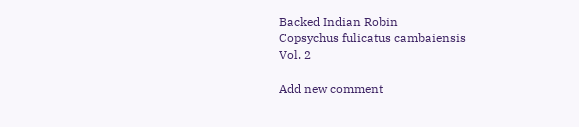Backed Indian Robin
Copsychus fulicatus cambaiensis
Vol. 2

Add new comment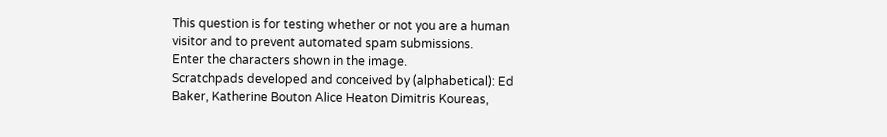This question is for testing whether or not you are a human visitor and to prevent automated spam submissions.
Enter the characters shown in the image.
Scratchpads developed and conceived by (alphabetical): Ed Baker, Katherine Bouton Alice Heaton Dimitris Koureas,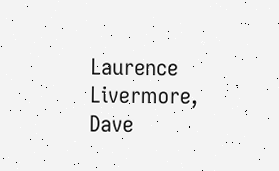Laurence Livermore, Dave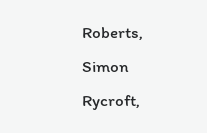Roberts, Simon Rycroft,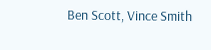Ben Scott, Vince Smith